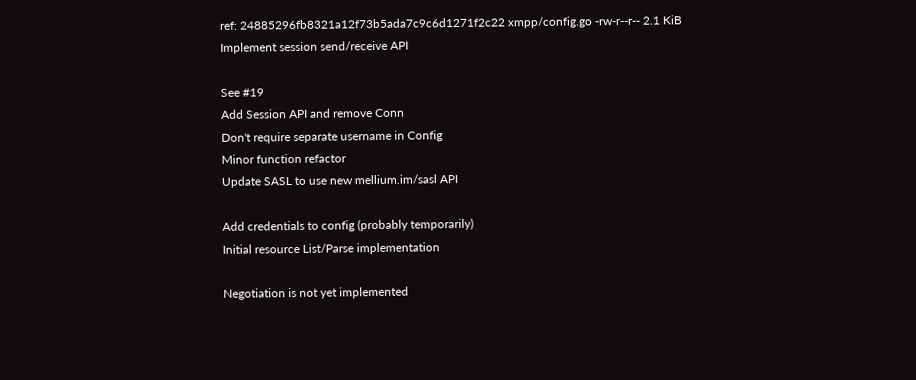ref: 24885296fb8321a12f73b5ada7c9c6d1271f2c22 xmpp/config.go -rw-r--r-- 2.1 KiB
Implement session send/receive API

See #19
Add Session API and remove Conn
Don't require separate username in Config
Minor function refactor
Update SASL to use new mellium.im/sasl API

Add credentials to config (probably temporarily)
Initial resource List/Parse implementation

Negotiation is not yet implemented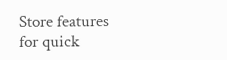Store features for quick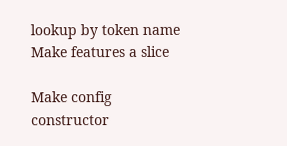lookup by token name
Make features a slice

Make config constructor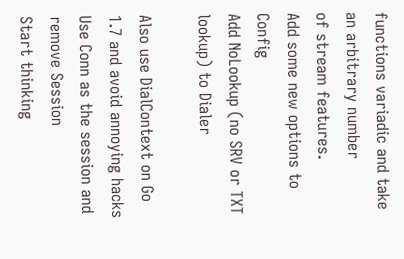functions variadic and take an arbitrary number
of stream features.
Add some new options to Config
Add NoLookup (no SRV or TXT lookup) to Dialer

Also use DialContext on Go 1.7 and avoid annoying hacks
Use Conn as the session and remove Session
Start thinking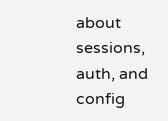about sessions, auth, and config